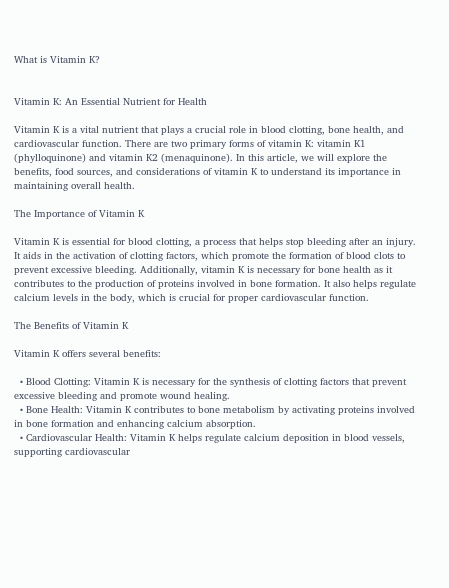What is Vitamin K?


Vitamin K: An Essential Nutrient for Health

Vitamin K is a vital nutrient that plays a crucial role in blood clotting, bone health, and cardiovascular function. There are two primary forms of vitamin K: vitamin K1 (phylloquinone) and vitamin K2 (menaquinone). In this article, we will explore the benefits, food sources, and considerations of vitamin K to understand its importance in maintaining overall health.

The Importance of Vitamin K

Vitamin K is essential for blood clotting, a process that helps stop bleeding after an injury. It aids in the activation of clotting factors, which promote the formation of blood clots to prevent excessive bleeding. Additionally, vitamin K is necessary for bone health as it contributes to the production of proteins involved in bone formation. It also helps regulate calcium levels in the body, which is crucial for proper cardiovascular function.

The Benefits of Vitamin K

Vitamin K offers several benefits:

  • Blood Clotting: Vitamin K is necessary for the synthesis of clotting factors that prevent excessive bleeding and promote wound healing.
  • Bone Health: Vitamin K contributes to bone metabolism by activating proteins involved in bone formation and enhancing calcium absorption.
  • Cardiovascular Health: Vitamin K helps regulate calcium deposition in blood vessels, supporting cardiovascular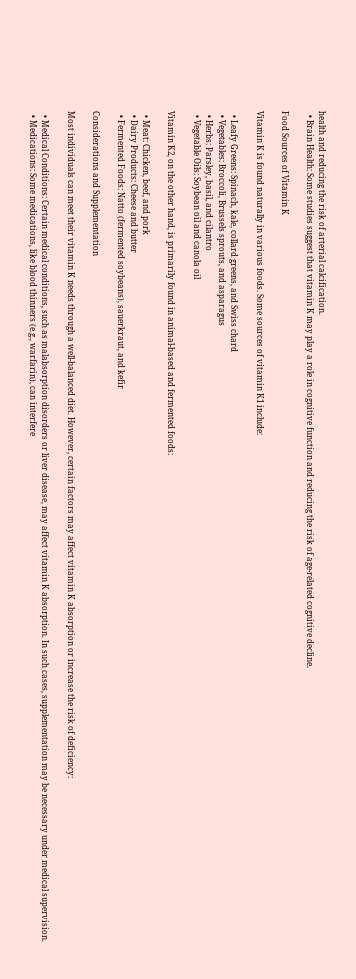health and reducing the risk of arterial calcification.
  • Brain Health: Some studies suggest that vitamin K may play a role in cognitive function and reducing the risk of age-related cognitive decline.

Food Sources of Vitamin K

Vitamin K is found naturally in various foods. Some sources of vitamin K1 include:

  • Leafy Greens: Spinach, kale, collard greens, and Swiss chard
  • Vegetables: Broccoli, Brussels sprouts, and asparagus
  • Herbs: Parsley, basil, and cilantro
  • Vegetable Oils: Soybean oil and canola oil

Vitamin K2, on the other hand, is primarily found in animal-based and fermented foods:

  • Meat: Chicken, beef, and pork
  • Dairy Products: Cheese and butter
  • Fermented Foods: Natto (fermented soybeans), sauerkraut, and kefir

Considerations and Supplementation

Most individuals can meet their vitamin K needs through a well-balanced diet. However, certain factors may affect vitamin K absorption or increase the risk of deficiency:

  • Medical Conditions: Certain medical conditions, such as malabsorption disorders or liver disease, may affect vitamin K absorption. In such cases, supplementation may be necessary under medical supervision.
  • Medications: Some medications, like blood thinners (e.g., warfarin), can interfere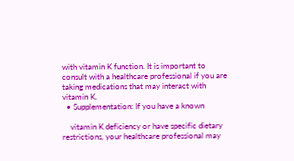with vitamin K function. It is important to consult with a healthcare professional if you are taking medications that may interact with vitamin K.
  • Supplementation: If you have a known

    vitamin K deficiency or have specific dietary restrictions, your healthcare professional may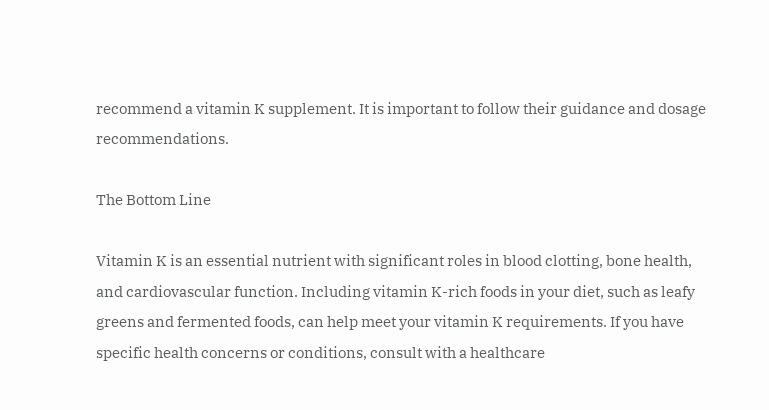recommend a vitamin K supplement. It is important to follow their guidance and dosage recommendations.

The Bottom Line

Vitamin K is an essential nutrient with significant roles in blood clotting, bone health, and cardiovascular function. Including vitamin K-rich foods in your diet, such as leafy greens and fermented foods, can help meet your vitamin K requirements. If you have specific health concerns or conditions, consult with a healthcare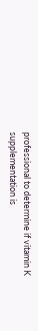professional to determine if vitamin K supplementation is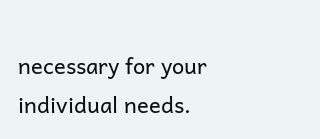necessary for your individual needs.